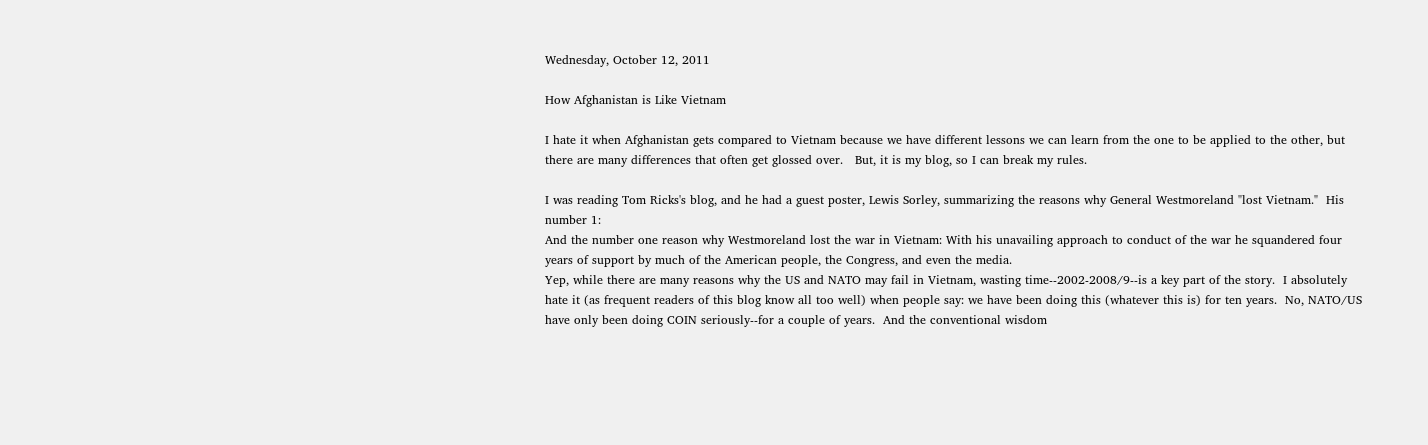Wednesday, October 12, 2011

How Afghanistan is Like Vietnam

I hate it when Afghanistan gets compared to Vietnam because we have different lessons we can learn from the one to be applied to the other, but there are many differences that often get glossed over.   But, it is my blog, so I can break my rules.

I was reading Tom Ricks's blog, and he had a guest poster, Lewis Sorley, summarizing the reasons why General Westmoreland "lost Vietnam."  His number 1:
And the number one reason why Westmoreland lost the war in Vietnam: With his unavailing approach to conduct of the war he squandered four years of support by much of the American people, the Congress, and even the media.
Yep, while there are many reasons why the US and NATO may fail in Vietnam, wasting time--2002-2008/9--is a key part of the story.  I absolutely hate it (as frequent readers of this blog know all too well) when people say: we have been doing this (whatever this is) for ten years.  No, NATO/US have only been doing COIN seriously--for a couple of years.  And the conventional wisdom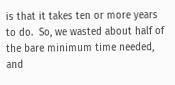is that it takes ten or more years to do.  So, we wasted about half of the bare minimum time needed, and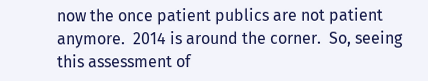now the once patient publics are not patient anymore.  2014 is around the corner.  So, seeing this assessment of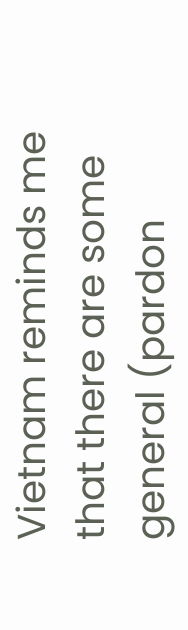Vietnam reminds me that there are some general (pardon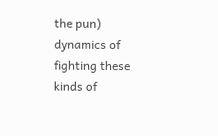the pun) dynamics of fighting these kinds of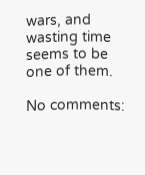wars, and wasting time seems to be one of them.

No comments: